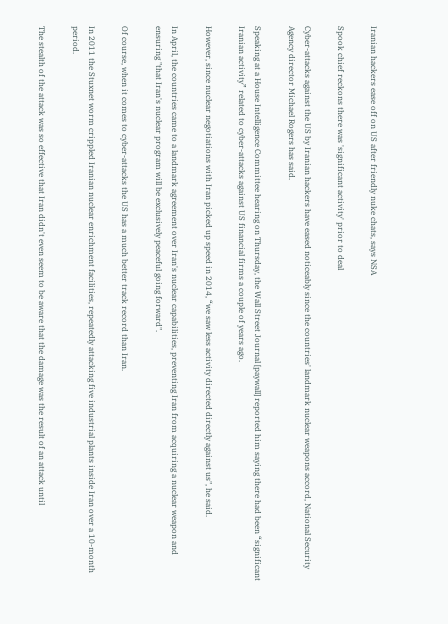Iranian hackers ease off on US after friendly nuke chats, says NSA

Spook chief reckons there was 'significant activity' prior to deal

Cyber-attacks against the US by Iranian hackers have eased noticeably since the countries' landmark nuclear weapons accord, National Security Agency director Michael Rogers has said.

Speaking at a House Intelligence Committee hearing on Thursday, the Wall Street Journal [paywall] reported him saying there had been “significant Iranian activity” related to cyber-attacks against US financial firms a couple of years ago.

However, since nuclear negotiations with Iran picked up speed in 2014, “we saw less activity directed directly against us", he said.

In April, the countries came to a landmark agreement over Iran's nuclear capabilities, preventing Iran from acquiring a nuclear weapon and ensuring "that Iran's nuclear program will be exclusively peaceful going forward".

Of course, when it comes to cyber-attacks the US has a much better track record than Iran.

In 2011 the Stuxnet worm crippled Iranian nuclear enrichment facilities, repeatedly attacking five industrial plants inside Iran over a 10-month period.

The stealth of the attack was so effective that Iran didn't even seem to be aware that the damage was the result of an attack until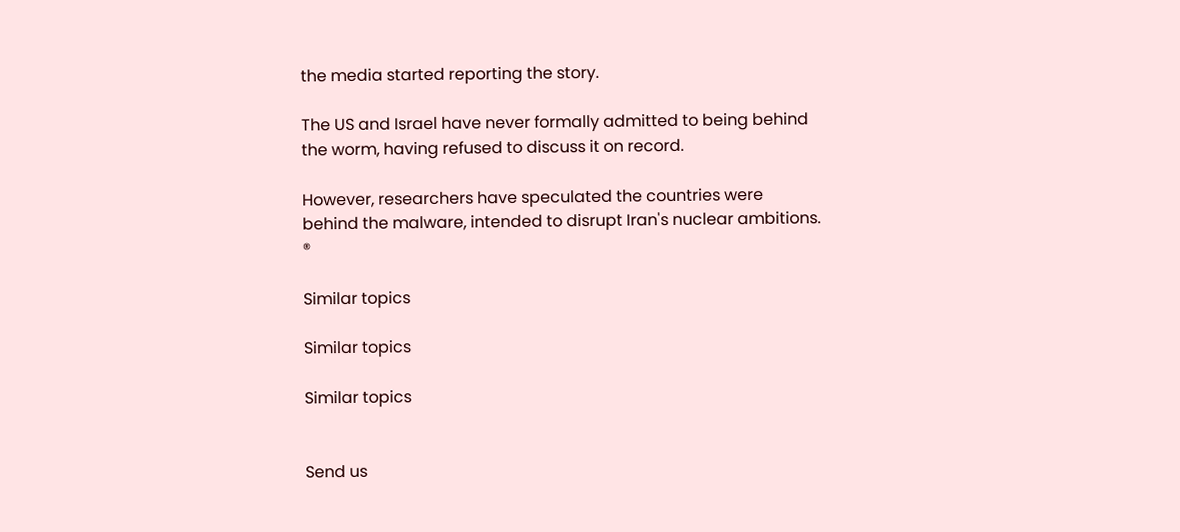the media started reporting the story.

The US and Israel have never formally admitted to being behind the worm, having refused to discuss it on record.

However, researchers have speculated the countries were behind the malware, intended to disrupt Iran's nuclear ambitions. ®

Similar topics

Similar topics

Similar topics


Send us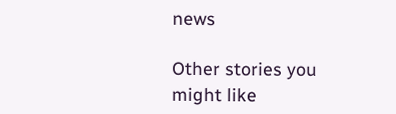news

Other stories you might like